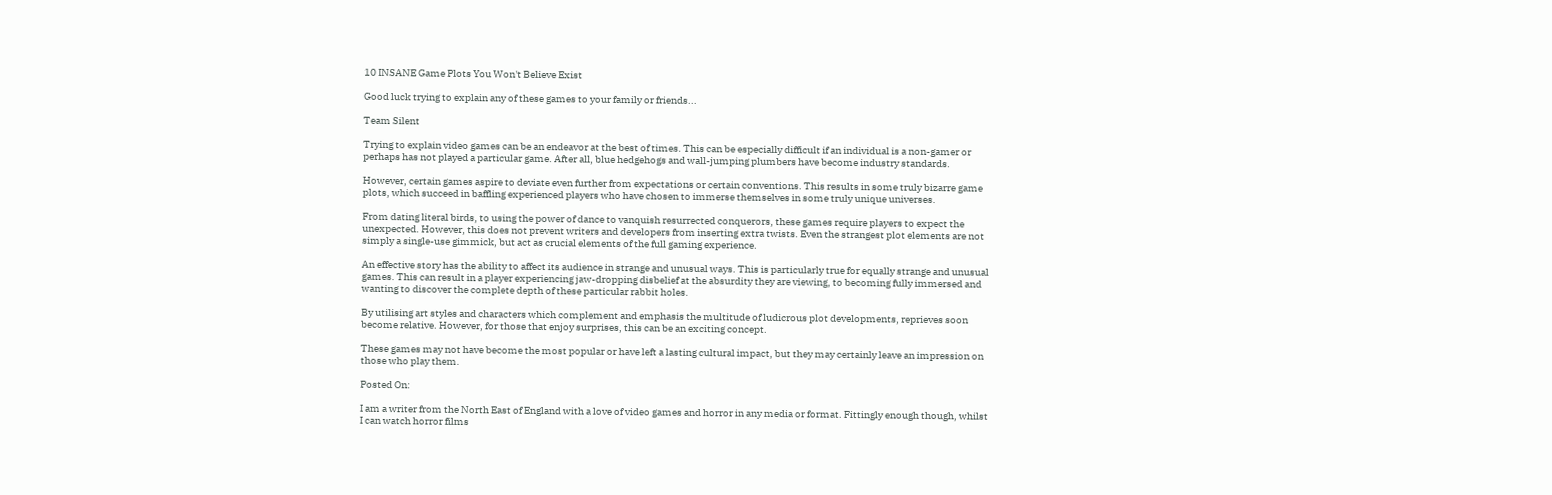10 INSANE Game Plots You Won't Believe Exist

Good luck trying to explain any of these games to your family or friends...

Team Silent

Trying to explain video games can be an endeavor at the best of times. This can be especially difficult if an individual is a non-gamer or perhaps has not played a particular game. After all, blue hedgehogs and wall-jumping plumbers have become industry standards.

However, certain games aspire to deviate even further from expectations or certain conventions. This results in some truly bizarre game plots, which succeed in baffling experienced players who have chosen to immerse themselves in some truly unique universes.

From dating literal birds, to using the power of dance to vanquish resurrected conquerors, these games require players to expect the unexpected. However, this does not prevent writers and developers from inserting extra twists. Even the strangest plot elements are not simply a single-use gimmick, but act as crucial elements of the full gaming experience.

An effective story has the ability to affect its audience in strange and unusual ways. This is particularly true for equally strange and unusual games. This can result in a player experiencing jaw-dropping disbelief at the absurdity they are viewing, to becoming fully immersed and wanting to discover the complete depth of these particular rabbit holes.

By utilising art styles and characters which complement and emphasis the multitude of ludicrous plot developments, reprieves soon become relative. However, for those that enjoy surprises, this can be an exciting concept.

These games may not have become the most popular or have left a lasting cultural impact, but they may certainly leave an impression on those who play them.

Posted On:

I am a writer from the North East of England with a love of video games and horror in any media or format. Fittingly enough though, whilst I can watch horror films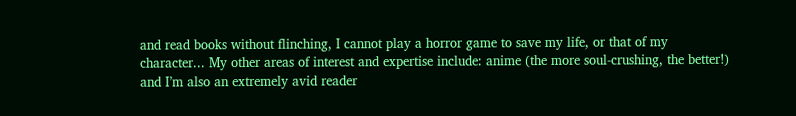and read books without flinching, I cannot play a horror game to save my life, or that of my character... My other areas of interest and expertise include: anime (the more soul-crushing, the better!) and I’m also an extremely avid reader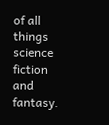of all things science fiction and fantasy.